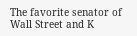The favorite senator of Wall Street and K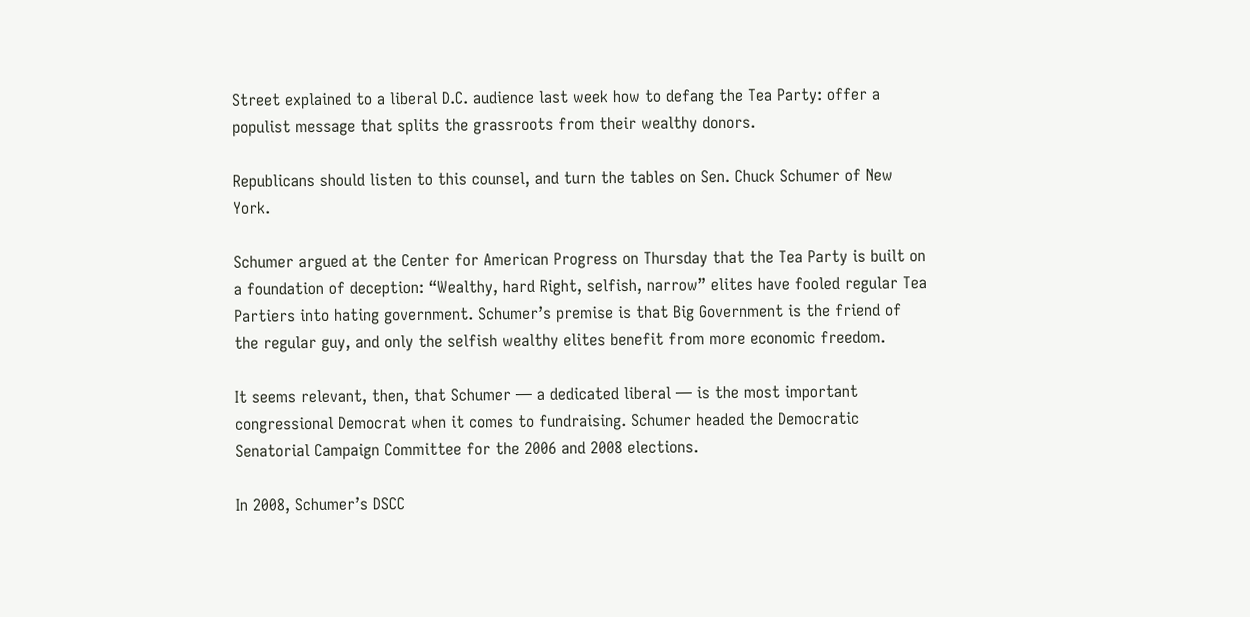Street explained to a liberal D.C. audience last week how to defang the Tea Party: offer a populist message that splits the grassroots from their wealthy donors.

Republicans should listen to this counsel, and turn the tables on Sen. Chuck Schumer of New York.

Schumer argued at the Center for American Progress on Thursday that the Tea Party is built on a foundation of deception: “Wealthy, hard Right, selfish, narrow” elites have fooled regular Tea Partiers into hating government. Schumer’s premise is that Big Government is the friend of the regular guy, and only the selfish wealthy elites benefit from more economic freedom.

It seems relevant, then, that Schumer — a dedicated liberal — is the most important congressional Democrat when it comes to fundraising. Schumer headed the Democratic Senatorial Campaign Committee for the 2006 and 2008 elections.

In 2008, Schumer’s DSCC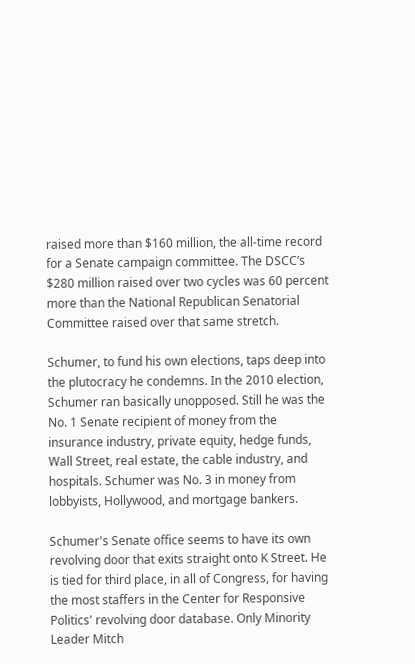raised more than $160 million, the all-time record for a Senate campaign committee. The DSCC’s $280 million raised over two cycles was 60 percent more than the National Republican Senatorial Committee raised over that same stretch.

Schumer, to fund his own elections, taps deep into the plutocracy he condemns. In the 2010 election, Schumer ran basically unopposed. Still he was the No. 1 Senate recipient of money from the insurance industry, private equity, hedge funds, Wall Street, real estate, the cable industry, and hospitals. Schumer was No. 3 in money from lobbyists, Hollywood, and mortgage bankers.

Schumer's Senate office seems to have its own revolving door that exits straight onto K Street. He is tied for third place, in all of Congress, for having the most staffers in the Center for Responsive Politics' revolving door database. Only Minority Leader Mitch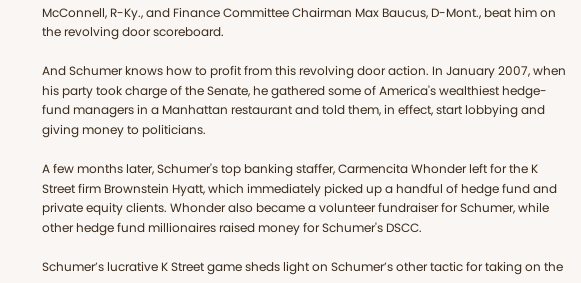McConnell, R-Ky., and Finance Committee Chairman Max Baucus, D-Mont., beat him on the revolving door scoreboard.

And Schumer knows how to profit from this revolving door action. In January 2007, when his party took charge of the Senate, he gathered some of America's wealthiest hedge-fund managers in a Manhattan restaurant and told them, in effect, start lobbying and giving money to politicians.

A few months later, Schumer's top banking staffer, Carmencita Whonder left for the K Street firm Brownstein Hyatt, which immediately picked up a handful of hedge fund and private equity clients. Whonder also became a volunteer fundraiser for Schumer, while other hedge fund millionaires raised money for Schumer's DSCC.

Schumer’s lucrative K Street game sheds light on Schumer’s other tactic for taking on the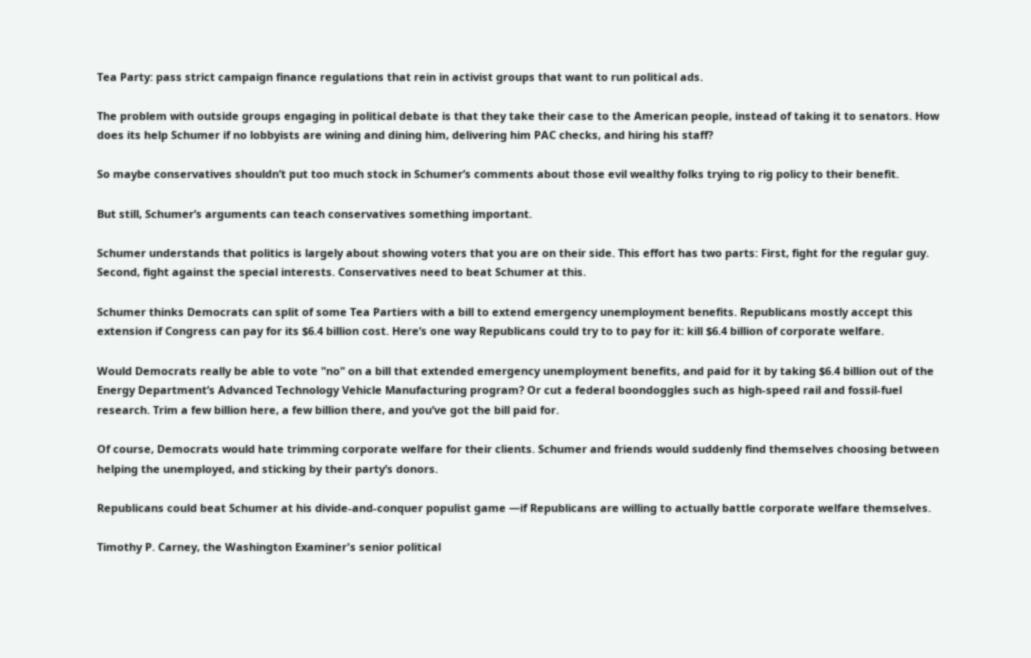Tea Party: pass strict campaign finance regulations that rein in activist groups that want to run political ads.

The problem with outside groups engaging in political debate is that they take their case to the American people, instead of taking it to senators. How does its help Schumer if no lobbyists are wining and dining him, delivering him PAC checks, and hiring his staff?

So maybe conservatives shouldn’t put too much stock in Schumer’s comments about those evil wealthy folks trying to rig policy to their benefit.

But still, Schumer’s arguments can teach conservatives something important.

Schumer understands that politics is largely about showing voters that you are on their side. This effort has two parts: First, fight for the regular guy. Second, fight against the special interests. Conservatives need to beat Schumer at this.

Schumer thinks Democrats can split of some Tea Partiers with a bill to extend emergency unemployment benefits. Republicans mostly accept this extension if Congress can pay for its $6.4 billion cost. Here’s one way Republicans could try to to pay for it: kill $6.4 billion of corporate welfare.

Would Democrats really be able to vote "no" on a bill that extended emergency unemployment benefits, and paid for it by taking $6.4 billion out of the Energy Department’s Advanced Technology Vehicle Manufacturing program? Or cut a federal boondoggles such as high-speed rail and fossil-fuel research. Trim a few billion here, a few billion there, and you’ve got the bill paid for.

Of course, Democrats would hate trimming corporate welfare for their clients. Schumer and friends would suddenly find themselves choosing between helping the unemployed, and sticking by their party’s donors.

Republicans could beat Schumer at his divide-and-conquer populist game —if Republicans are willing to actually battle corporate welfare themselves.

Timothy P. Carney, the Washington Examiner's senior political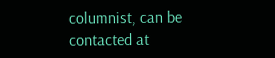columnist, can be contacted at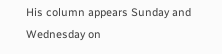His column appears Sunday and Wednesday on